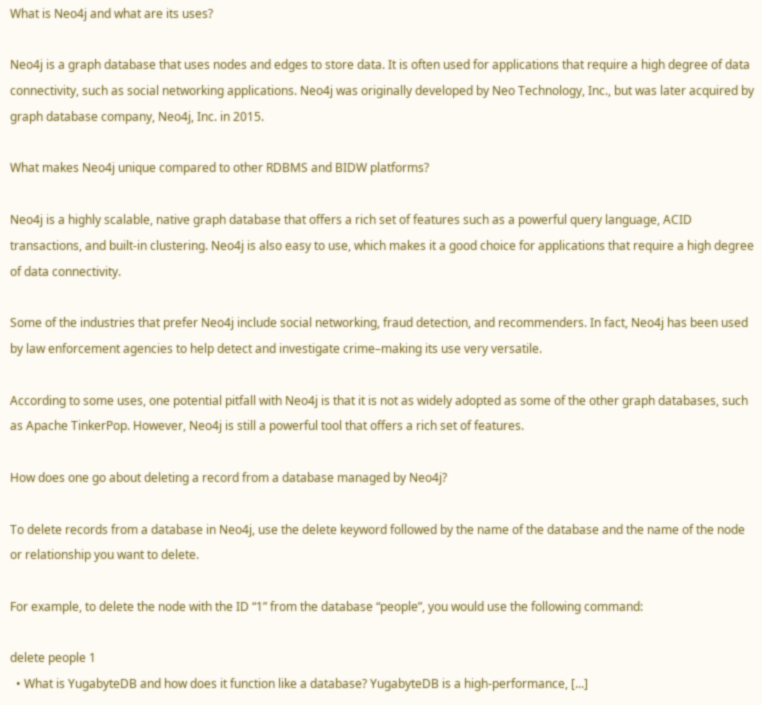What is Neo4j and what are its uses?

Neo4j is a graph database that uses nodes and edges to store data. It is often used for applications that require a high degree of data connectivity, such as social networking applications. Neo4j was originally developed by Neo Technology, Inc., but was later acquired by graph database company, Neo4j, Inc. in 2015.

What makes Neo4j unique compared to other RDBMS and BIDW platforms?

Neo4j is a highly scalable, native graph database that offers a rich set of features such as a powerful query language, ACID transactions, and built-in clustering. Neo4j is also easy to use, which makes it a good choice for applications that require a high degree of data connectivity.

Some of the industries that prefer Neo4j include social networking, fraud detection, and recommenders. In fact, Neo4j has been used by law enforcement agencies to help detect and investigate crime–making its use very versatile.

According to some uses, one potential pitfall with Neo4j is that it is not as widely adopted as some of the other graph databases, such as Apache TinkerPop. However, Neo4j is still a powerful tool that offers a rich set of features.

How does one go about deleting a record from a database managed by Neo4j?

To delete records from a database in Neo4j, use the delete keyword followed by the name of the database and the name of the node or relationship you want to delete.

For example, to delete the node with the ID “1” from the database “people”, you would use the following command:

delete people 1
  • What is YugabyteDB and how does it function like a database? YugabyteDB is a high-performance, [...]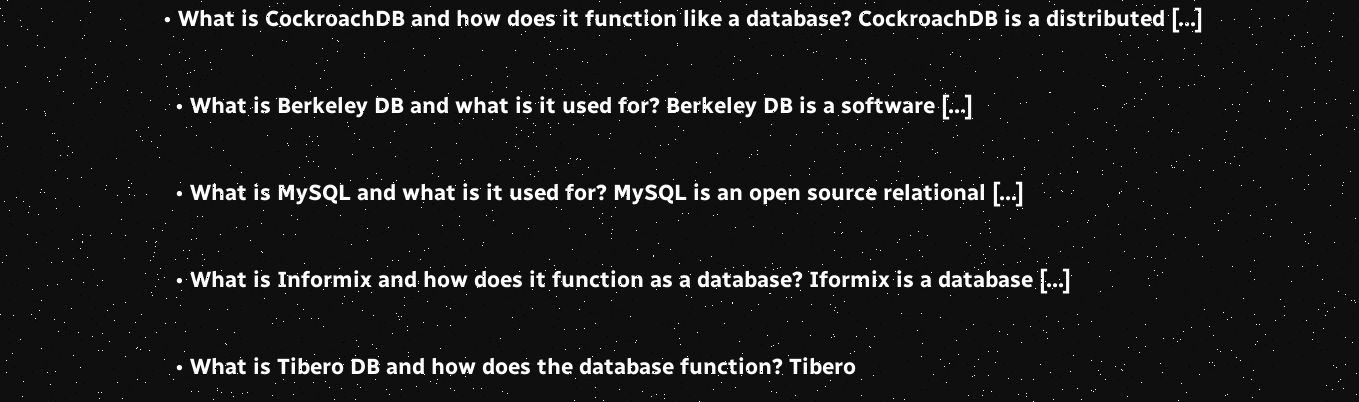• What is CockroachDB and how does it function like a database? CockroachDB is a distributed [...]

  • What is Berkeley DB and what is it used for? Berkeley DB is a software [...]

  • What is MySQL and what is it used for? MySQL is an open source relational [...]

  • What is Informix and how does it function as a database? Iformix is a database [...]

  • What is Tibero DB and how does the database function? Tibero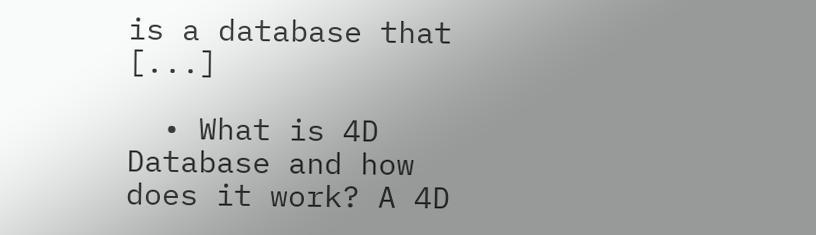is a database that [...]

  • What is 4D Database and how does it work? A 4D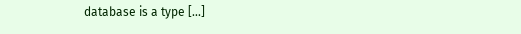database is a type [...]